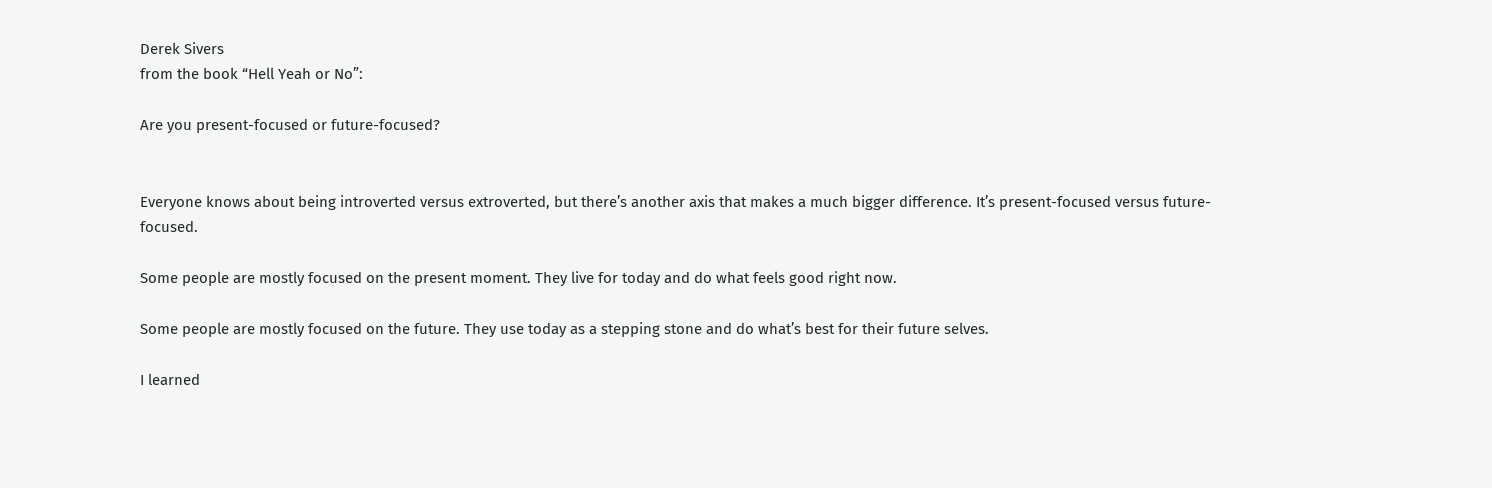Derek Sivers
from the book “Hell Yeah or No”:

Are you present-focused or future-focused?


Everyone knows about being introverted versus extroverted, but there’s another axis that makes a much bigger difference. It’s present-focused versus future-focused.

Some people are mostly focused on the present moment. They live for today and do what feels good right now.

Some people are mostly focused on the future. They use today as a stepping stone and do what’s best for their future selves.

I learned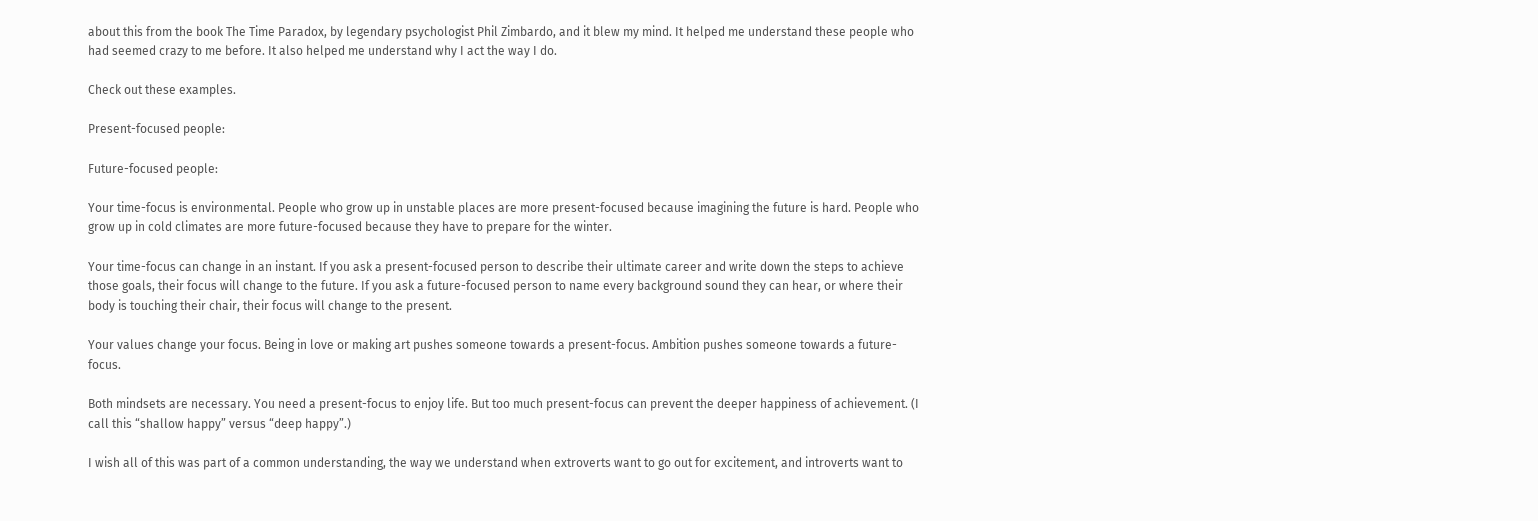about this from the book The Time Paradox, by legendary psychologist Phil Zimbardo, and it blew my mind. It helped me understand these people who had seemed crazy to me before. It also helped me understand why I act the way I do.

Check out these examples.

Present-focused people:

Future-focused people:

Your time-focus is environmental. People who grow up in unstable places are more present-focused because imagining the future is hard. People who grow up in cold climates are more future-focused because they have to prepare for the winter.

Your time-focus can change in an instant. If you ask a present-focused person to describe their ultimate career and write down the steps to achieve those goals, their focus will change to the future. If you ask a future-focused person to name every background sound they can hear, or where their body is touching their chair, their focus will change to the present.

Your values change your focus. Being in love or making art pushes someone towards a present-focus. Ambition pushes someone towards a future-focus.

Both mindsets are necessary. You need a present-focus to enjoy life. But too much present-focus can prevent the deeper happiness of achievement. (I call this “shallow happy” versus “deep happy”.)

I wish all of this was part of a common understanding, the way we understand when extroverts want to go out for excitement, and introverts want to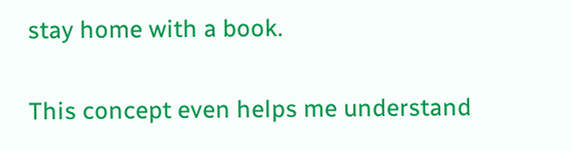stay home with a book.

This concept even helps me understand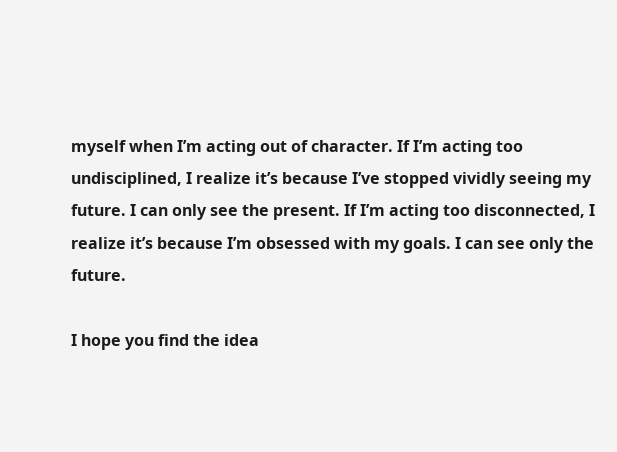myself when I’m acting out of character. If I’m acting too undisciplined, I realize it’s because I’ve stopped vividly seeing my future. I can only see the present. If I’m acting too disconnected, I realize it’s because I’m obsessed with my goals. I can see only the future.

I hope you find the idea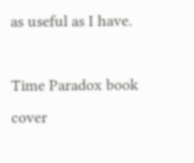as useful as I have.

Time Paradox book cover